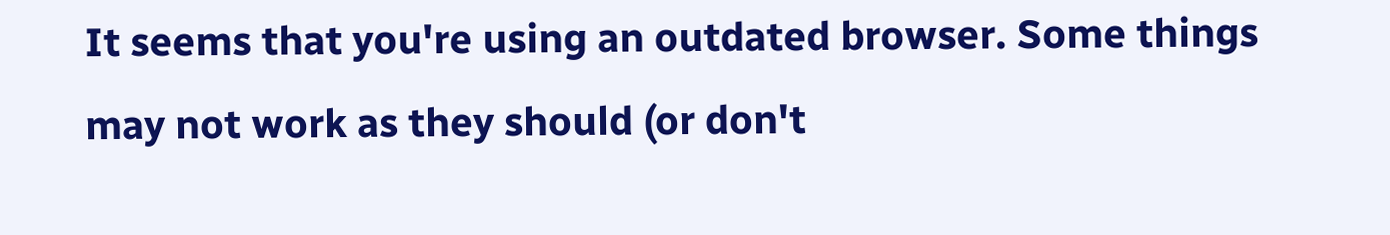It seems that you're using an outdated browser. Some things may not work as they should (or don't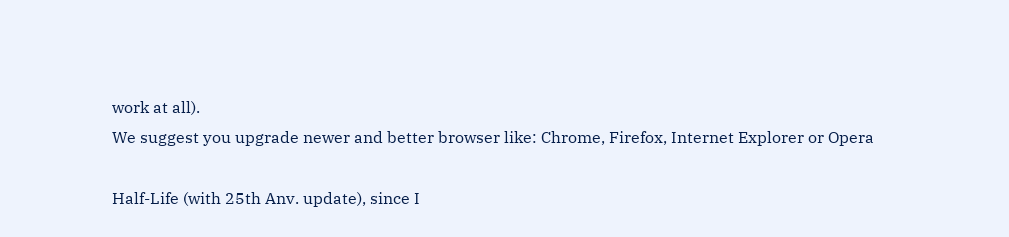work at all).
We suggest you upgrade newer and better browser like: Chrome, Firefox, Internet Explorer or Opera

Half-Life (with 25th Anv. update), since I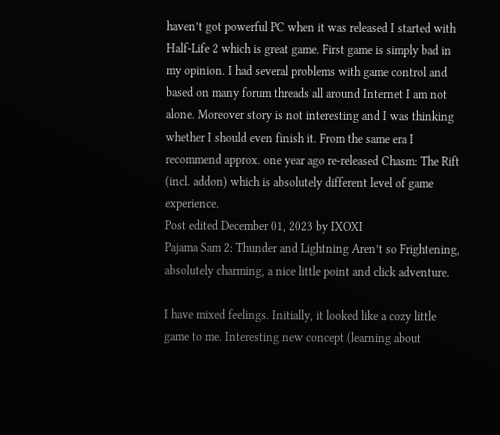haven’t got powerful PC when it was released I started with Half-Life 2 which is great game. First game is simply bad in my opinion. I had several problems with game control and based on many forum threads all around Internet I am not alone. Moreover story is not interesting and I was thinking whether I should even finish it. From the same era I recommend approx. one year ago re-released Chasm: The Rift (incl. addon) which is absolutely different level of game experience.
Post edited December 01, 2023 by IXOXI
Pajama Sam 2: Thunder and Lightning Aren’t so Frightening, absolutely charming, a nice little point and click adventure.

I have mixed feelings. Initially, it looked like a cozy little game to me. Interesting new concept (learning about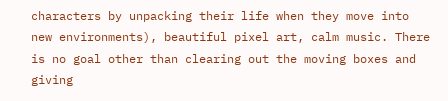characters by unpacking their life when they move into new environments), beautiful pixel art, calm music. There is no goal other than clearing out the moving boxes and giving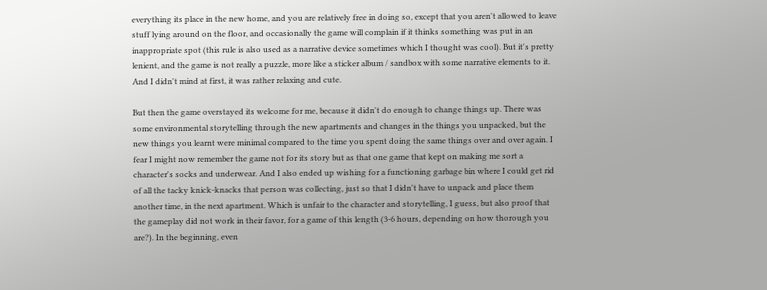everything its place in the new home, and you are relatively free in doing so, except that you aren't allowed to leave stuff lying around on the floor, and occasionally the game will complain if it thinks something was put in an inappropriate spot (this rule is also used as a narrative device sometimes which I thought was cool). But it's pretty lenient, and the game is not really a puzzle, more like a sticker album / sandbox with some narrative elements to it. And I didn't mind at first, it was rather relaxing and cute.

But then the game overstayed its welcome for me, because it didn't do enough to change things up. There was some environmental storytelling through the new apartments and changes in the things you unpacked, but the new things you learnt were minimal compared to the time you spent doing the same things over and over again. I fear I might now remember the game not for its story but as that one game that kept on making me sort a character's socks and underwear. And I also ended up wishing for a functioning garbage bin where I could get rid of all the tacky knick-knacks that person was collecting, just so that I didn't have to unpack and place them another time, in the next apartment. Which is unfair to the character and storytelling, I guess, but also proof that the gameplay did not work in their favor, for a game of this length (3-6 hours, depending on how thorough you are?). In the beginning, even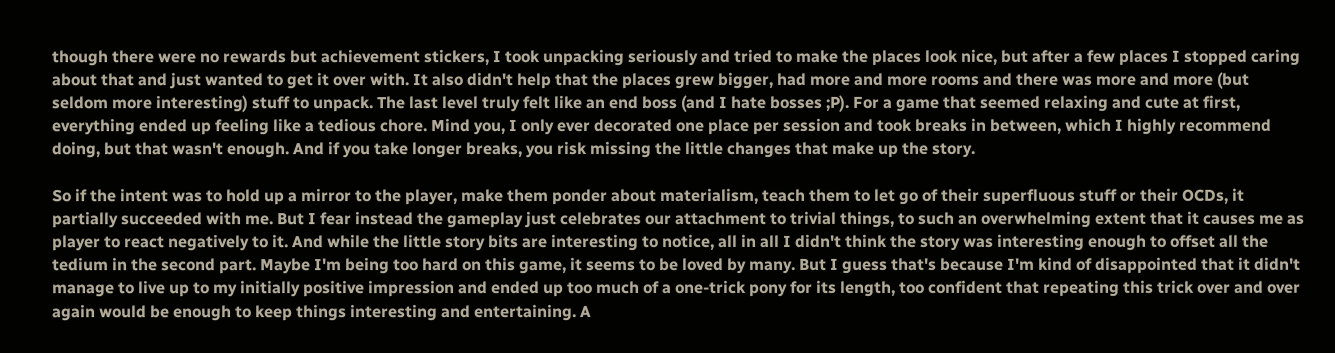though there were no rewards but achievement stickers, I took unpacking seriously and tried to make the places look nice, but after a few places I stopped caring about that and just wanted to get it over with. It also didn't help that the places grew bigger, had more and more rooms and there was more and more (but seldom more interesting) stuff to unpack. The last level truly felt like an end boss (and I hate bosses ;P). For a game that seemed relaxing and cute at first, everything ended up feeling like a tedious chore. Mind you, I only ever decorated one place per session and took breaks in between, which I highly recommend doing, but that wasn't enough. And if you take longer breaks, you risk missing the little changes that make up the story.

So if the intent was to hold up a mirror to the player, make them ponder about materialism, teach them to let go of their superfluous stuff or their OCDs, it partially succeeded with me. But I fear instead the gameplay just celebrates our attachment to trivial things, to such an overwhelming extent that it causes me as player to react negatively to it. And while the little story bits are interesting to notice, all in all I didn't think the story was interesting enough to offset all the tedium in the second part. Maybe I'm being too hard on this game, it seems to be loved by many. But I guess that's because I'm kind of disappointed that it didn't manage to live up to my initially positive impression and ended up too much of a one-trick pony for its length, too confident that repeating this trick over and over again would be enough to keep things interesting and entertaining. A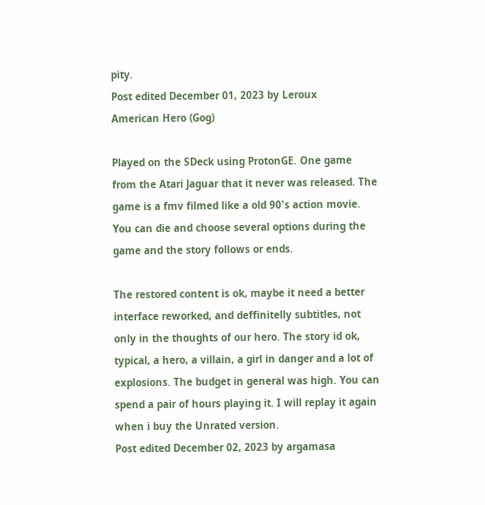pity.
Post edited December 01, 2023 by Leroux
American Hero (Gog)

Played on the SDeck using ProtonGE. One game from the Atari Jaguar that it never was released. The game is a fmv filmed like a old 90's action movie. You can die and choose several options during the game and the story follows or ends.

The restored content is ok, maybe it need a better interface reworked, and deffinitelly subtitles, not only in the thoughts of our hero. The story id ok, typical, a hero, a villain, a girl in danger and a lot of explosions. The budget in general was high. You can spend a pair of hours playing it. I will replay it again when i buy the Unrated version.
Post edited December 02, 2023 by argamasa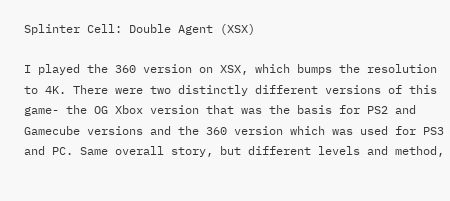Splinter Cell: Double Agent (XSX)

I played the 360 version on XSX, which bumps the resolution to 4K. There were two distinctly different versions of this game- the OG Xbox version that was the basis for PS2 and Gamecube versions and the 360 version which was used for PS3 and PC. Same overall story, but different levels and method,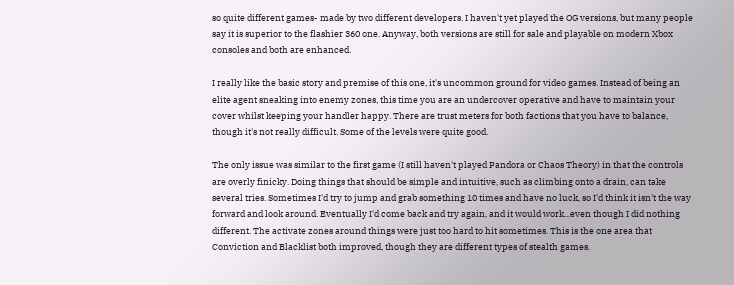so quite different games- made by two different developers. I haven't yet played the OG versions, but many people say it is superior to the flashier 360 one. Anyway, both versions are still for sale and playable on modern Xbox consoles and both are enhanced.

I really like the basic story and premise of this one, it's uncommon ground for video games. Instead of being an elite agent sneaking into enemy zones, this time you are an undercover operative and have to maintain your cover whilst keeping your handler happy. There are trust meters for both factions that you have to balance, though it's not really difficult. Some of the levels were quite good.

The only issue was similar to the first game (I still haven't played Pandora or Chaos Theory) in that the controls are overly finicky. Doing things that should be simple and intuitive, such as climbing onto a drain, can take several tries. Sometimes I'd try to jump and grab something 10 times and have no luck, so I'd think it isn't the way forward and look around. Eventually I'd come back and try again, and it would work...even though I did nothing different. The activate zones around things were just too hard to hit sometimes. This is the one area that Conviction and Blacklist both improved, though they are different types of stealth games.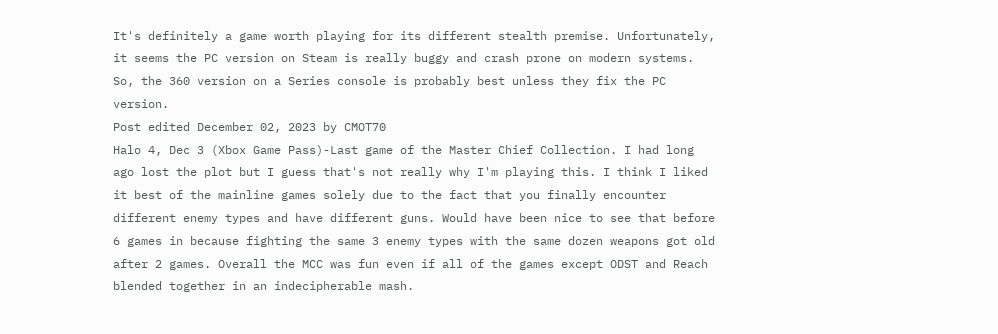It's definitely a game worth playing for its different stealth premise. Unfortunately, it seems the PC version on Steam is really buggy and crash prone on modern systems. So, the 360 version on a Series console is probably best unless they fix the PC version.
Post edited December 02, 2023 by CMOT70
Halo 4, Dec 3 (Xbox Game Pass)-Last game of the Master Chief Collection. I had long ago lost the plot but I guess that's not really why I'm playing this. I think I liked it best of the mainline games solely due to the fact that you finally encounter different enemy types and have different guns. Would have been nice to see that before 6 games in because fighting the same 3 enemy types with the same dozen weapons got old after 2 games. Overall the MCC was fun even if all of the games except ODST and Reach blended together in an indecipherable mash.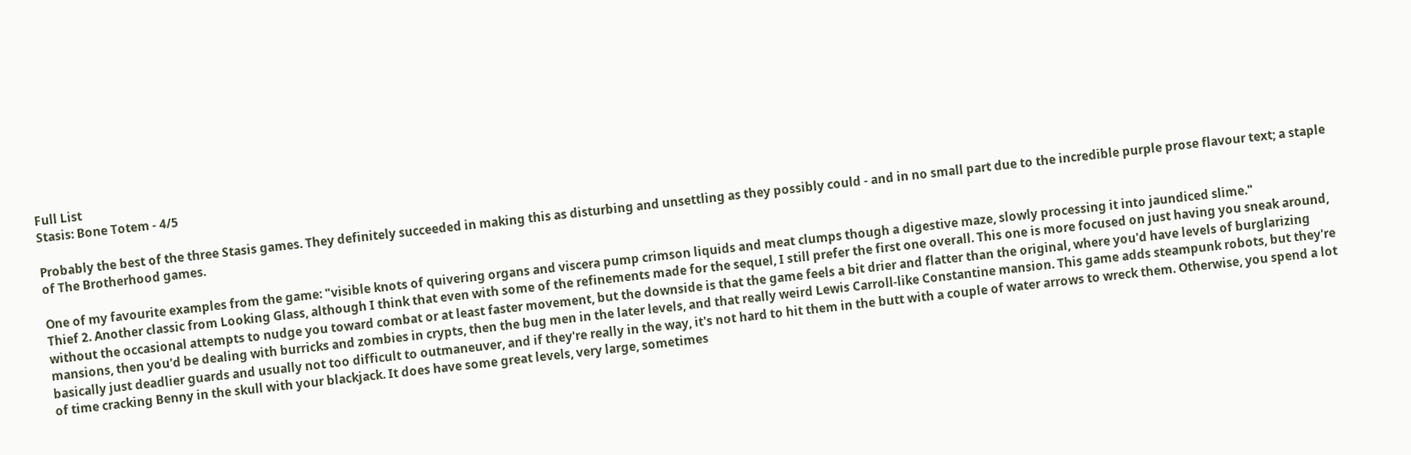Full List
Stasis: Bone Totem - 4/5

Probably the best of the three Stasis games. They definitely succeeded in making this as disturbing and unsettling as they possibly could - and in no small part due to the incredible purple prose flavour text; a staple of The Brotherhood games.

One of my favourite examples from the game: "visible knots of quivering organs and viscera pump crimson liquids and meat clumps though a digestive maze, slowly processing it into jaundiced slime."
Thief 2. Another classic from Looking Glass, although I think that even with some of the refinements made for the sequel, I still prefer the first one overall. This one is more focused on just having you sneak around, without the occasional attempts to nudge you toward combat or at least faster movement, but the downside is that the game feels a bit drier and flatter than the original, where you'd have levels of burglarizing mansions, then you'd be dealing with burricks and zombies in crypts, then the bug men in the later levels, and that really weird Lewis Carroll-like Constantine mansion. This game adds steampunk robots, but they're basically just deadlier guards and usually not too difficult to outmaneuver, and if they're really in the way, it's not hard to hit them in the butt with a couple of water arrows to wreck them. Otherwise, you spend a lot of time cracking Benny in the skull with your blackjack. It does have some great levels, very large, sometimes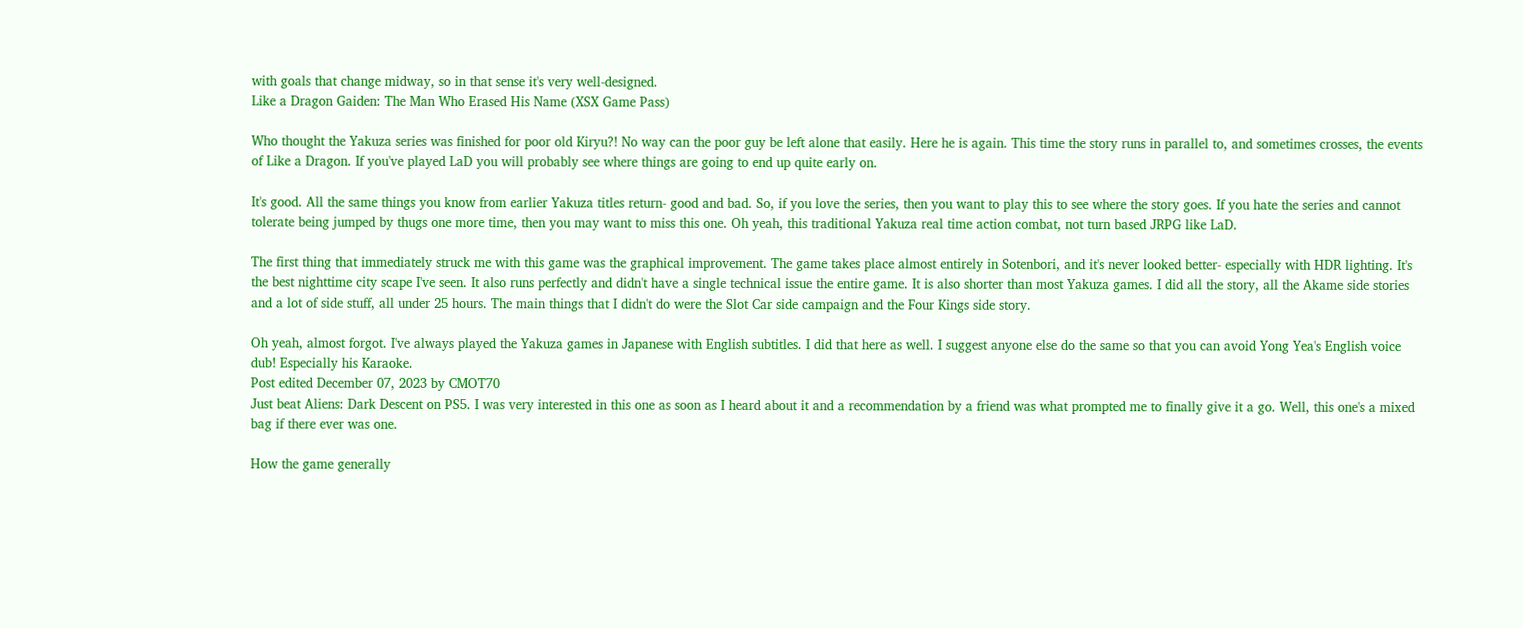with goals that change midway, so in that sense it's very well-designed.
Like a Dragon Gaiden: The Man Who Erased His Name (XSX Game Pass)

Who thought the Yakuza series was finished for poor old Kiryu?! No way can the poor guy be left alone that easily. Here he is again. This time the story runs in parallel to, and sometimes crosses, the events of Like a Dragon. If you've played LaD you will probably see where things are going to end up quite early on.

It's good. All the same things you know from earlier Yakuza titles return- good and bad. So, if you love the series, then you want to play this to see where the story goes. If you hate the series and cannot tolerate being jumped by thugs one more time, then you may want to miss this one. Oh yeah, this traditional Yakuza real time action combat, not turn based JRPG like LaD.

The first thing that immediately struck me with this game was the graphical improvement. The game takes place almost entirely in Sotenbori, and it's never looked better- especially with HDR lighting. It's the best nighttime city scape I've seen. It also runs perfectly and didn't have a single technical issue the entire game. It is also shorter than most Yakuza games. I did all the story, all the Akame side stories and a lot of side stuff, all under 25 hours. The main things that I didn't do were the Slot Car side campaign and the Four Kings side story.

Oh yeah, almost forgot. I've always played the Yakuza games in Japanese with English subtitles. I did that here as well. I suggest anyone else do the same so that you can avoid Yong Yea's English voice dub! Especially his Karaoke.
Post edited December 07, 2023 by CMOT70
Just beat Aliens: Dark Descent on PS5. I was very interested in this one as soon as I heard about it and a recommendation by a friend was what prompted me to finally give it a go. Well, this one's a mixed bag if there ever was one.

How the game generally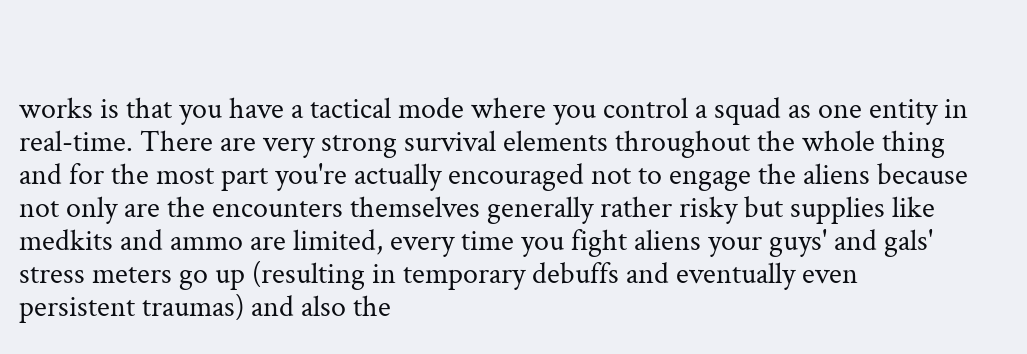works is that you have a tactical mode where you control a squad as one entity in real-time. There are very strong survival elements throughout the whole thing and for the most part you're actually encouraged not to engage the aliens because not only are the encounters themselves generally rather risky but supplies like medkits and ammo are limited, every time you fight aliens your guys' and gals' stress meters go up (resulting in temporary debuffs and eventually even persistent traumas) and also the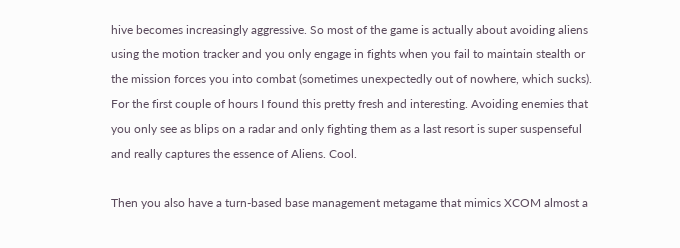hive becomes increasingly aggressive. So most of the game is actually about avoiding aliens using the motion tracker and you only engage in fights when you fail to maintain stealth or the mission forces you into combat (sometimes unexpectedly out of nowhere, which sucks). For the first couple of hours I found this pretty fresh and interesting. Avoiding enemies that you only see as blips on a radar and only fighting them as a last resort is super suspenseful and really captures the essence of Aliens. Cool.

Then you also have a turn-based base management metagame that mimics XCOM almost a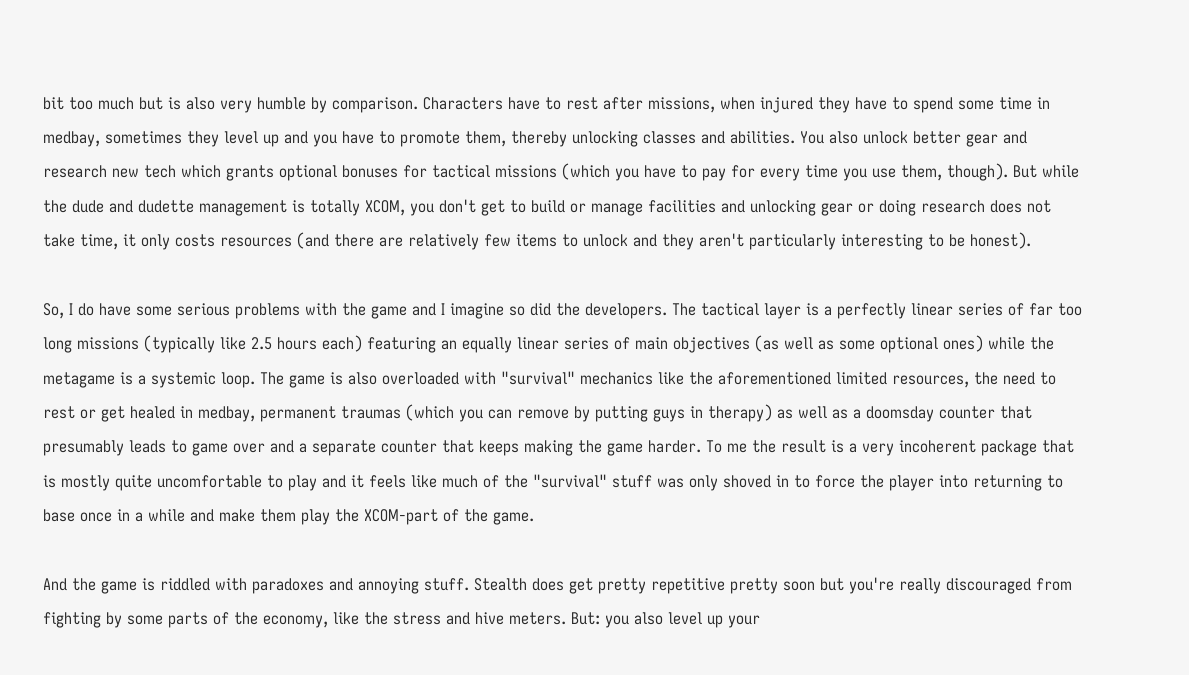bit too much but is also very humble by comparison. Characters have to rest after missions, when injured they have to spend some time in medbay, sometimes they level up and you have to promote them, thereby unlocking classes and abilities. You also unlock better gear and research new tech which grants optional bonuses for tactical missions (which you have to pay for every time you use them, though). But while the dude and dudette management is totally XCOM, you don't get to build or manage facilities and unlocking gear or doing research does not take time, it only costs resources (and there are relatively few items to unlock and they aren't particularly interesting to be honest).

So, I do have some serious problems with the game and I imagine so did the developers. The tactical layer is a perfectly linear series of far too long missions (typically like 2.5 hours each) featuring an equally linear series of main objectives (as well as some optional ones) while the metagame is a systemic loop. The game is also overloaded with "survival" mechanics like the aforementioned limited resources, the need to rest or get healed in medbay, permanent traumas (which you can remove by putting guys in therapy) as well as a doomsday counter that presumably leads to game over and a separate counter that keeps making the game harder. To me the result is a very incoherent package that is mostly quite uncomfortable to play and it feels like much of the "survival" stuff was only shoved in to force the player into returning to base once in a while and make them play the XCOM-part of the game.

And the game is riddled with paradoxes and annoying stuff. Stealth does get pretty repetitive pretty soon but you're really discouraged from fighting by some parts of the economy, like the stress and hive meters. But: you also level up your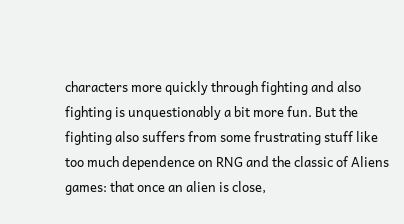characters more quickly through fighting and also fighting is unquestionably a bit more fun. But the fighting also suffers from some frustrating stuff like too much dependence on RNG and the classic of Aliens games: that once an alien is close,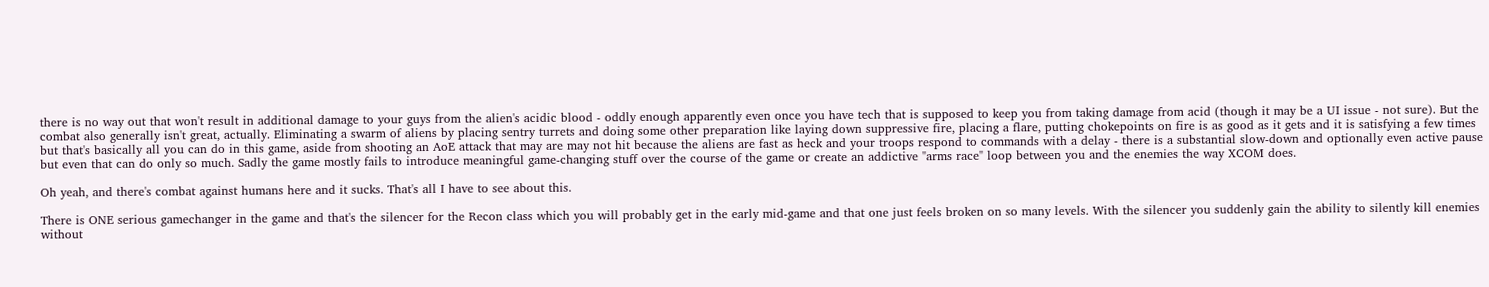there is no way out that won't result in additional damage to your guys from the alien's acidic blood - oddly enough apparently even once you have tech that is supposed to keep you from taking damage from acid (though it may be a UI issue - not sure). But the combat also generally isn't great, actually. Eliminating a swarm of aliens by placing sentry turrets and doing some other preparation like laying down suppressive fire, placing a flare, putting chokepoints on fire is as good as it gets and it is satisfying a few times but that's basically all you can do in this game, aside from shooting an AoE attack that may are may not hit because the aliens are fast as heck and your troops respond to commands with a delay - there is a substantial slow-down and optionally even active pause but even that can do only so much. Sadly the game mostly fails to introduce meaningful game-changing stuff over the course of the game or create an addictive "arms race" loop between you and the enemies the way XCOM does.

Oh yeah, and there's combat against humans here and it sucks. That's all I have to see about this.

There is ONE serious gamechanger in the game and that's the silencer for the Recon class which you will probably get in the early mid-game and that one just feels broken on so many levels. With the silencer you suddenly gain the ability to silently kill enemies without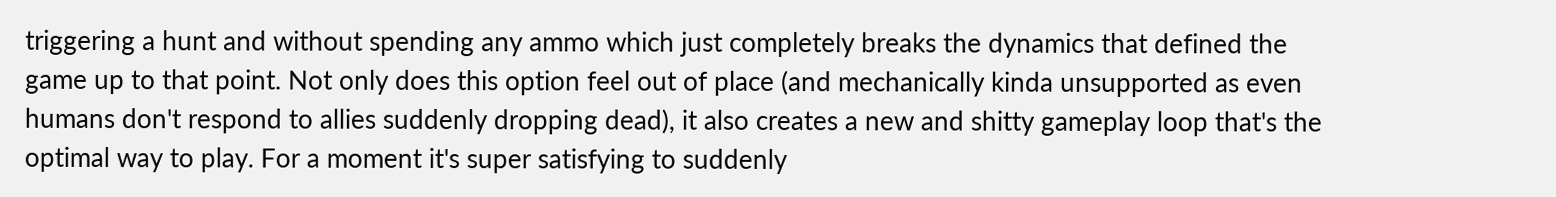triggering a hunt and without spending any ammo which just completely breaks the dynamics that defined the game up to that point. Not only does this option feel out of place (and mechanically kinda unsupported as even humans don't respond to allies suddenly dropping dead), it also creates a new and shitty gameplay loop that's the optimal way to play. For a moment it's super satisfying to suddenly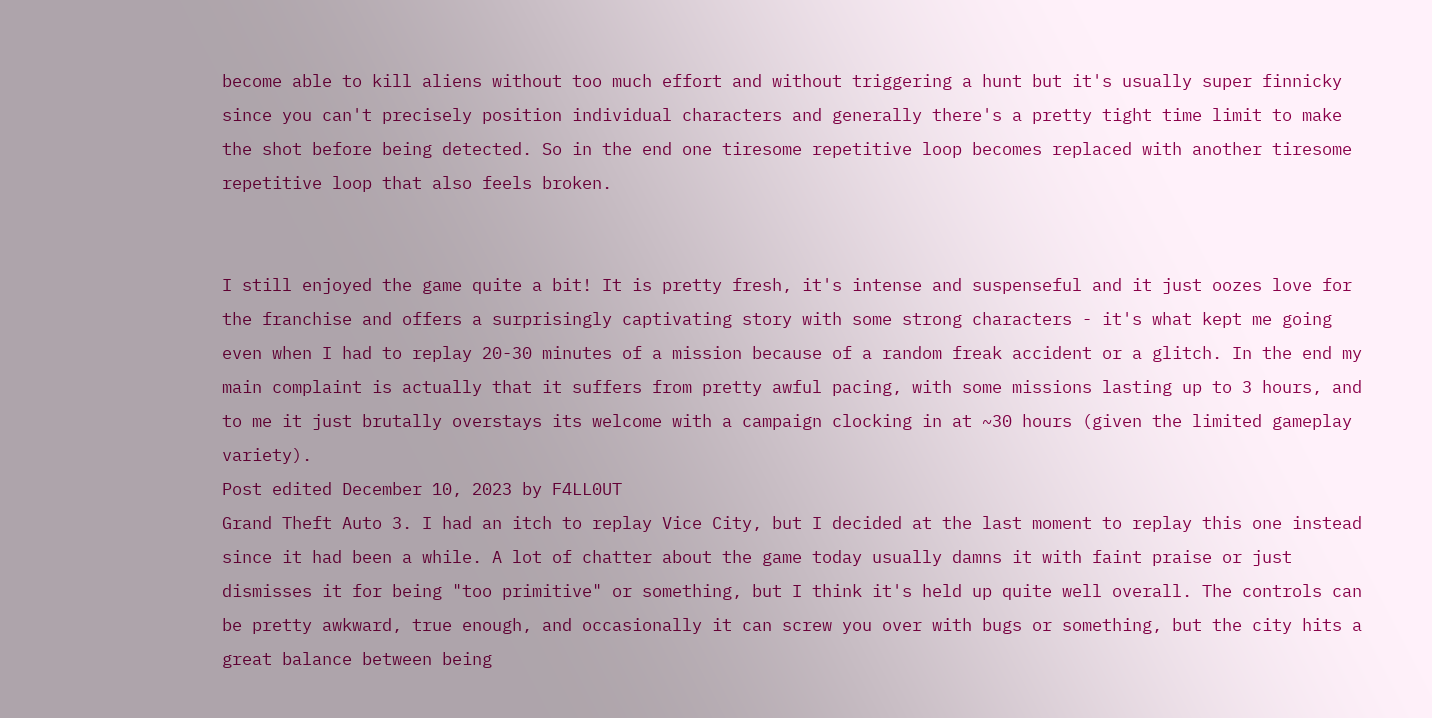become able to kill aliens without too much effort and without triggering a hunt but it's usually super finnicky since you can't precisely position individual characters and generally there's a pretty tight time limit to make the shot before being detected. So in the end one tiresome repetitive loop becomes replaced with another tiresome repetitive loop that also feels broken.


I still enjoyed the game quite a bit! It is pretty fresh, it's intense and suspenseful and it just oozes love for the franchise and offers a surprisingly captivating story with some strong characters - it's what kept me going even when I had to replay 20-30 minutes of a mission because of a random freak accident or a glitch. In the end my main complaint is actually that it suffers from pretty awful pacing, with some missions lasting up to 3 hours, and to me it just brutally overstays its welcome with a campaign clocking in at ~30 hours (given the limited gameplay variety).
Post edited December 10, 2023 by F4LL0UT
Grand Theft Auto 3. I had an itch to replay Vice City, but I decided at the last moment to replay this one instead since it had been a while. A lot of chatter about the game today usually damns it with faint praise or just dismisses it for being "too primitive" or something, but I think it's held up quite well overall. The controls can be pretty awkward, true enough, and occasionally it can screw you over with bugs or something, but the city hits a great balance between being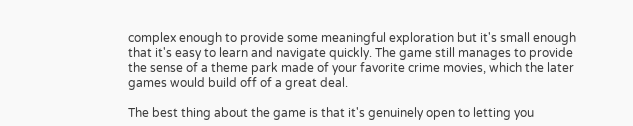complex enough to provide some meaningful exploration but it's small enough that it's easy to learn and navigate quickly. The game still manages to provide the sense of a theme park made of your favorite crime movies, which the later games would build off of a great deal.

The best thing about the game is that it's genuinely open to letting you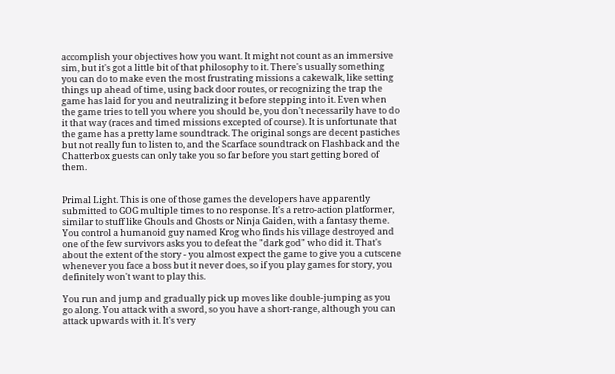accomplish your objectives how you want. It might not count as an immersive sim, but it's got a little bit of that philosophy to it. There's usually something you can do to make even the most frustrating missions a cakewalk, like setting things up ahead of time, using back door routes, or recognizing the trap the game has laid for you and neutralizing it before stepping into it. Even when the game tries to tell you where you should be, you don't necessarily have to do it that way (races and timed missions excepted of course). It is unfortunate that the game has a pretty lame soundtrack. The original songs are decent pastiches but not really fun to listen to, and the Scarface soundtrack on Flashback and the Chatterbox guests can only take you so far before you start getting bored of them.


Primal Light. This is one of those games the developers have apparently submitted to GOG multiple times to no response. It's a retro-action platformer, similar to stuff like Ghouls and Ghosts or Ninja Gaiden, with a fantasy theme. You control a humanoid guy named Krog who finds his village destroyed and one of the few survivors asks you to defeat the "dark god" who did it. That's about the extent of the story - you almost expect the game to give you a cutscene whenever you face a boss but it never does, so if you play games for story, you definitely won't want to play this.

You run and jump and gradually pick up moves like double-jumping as you go along. You attack with a sword, so you have a short-range, although you can attack upwards with it. It's very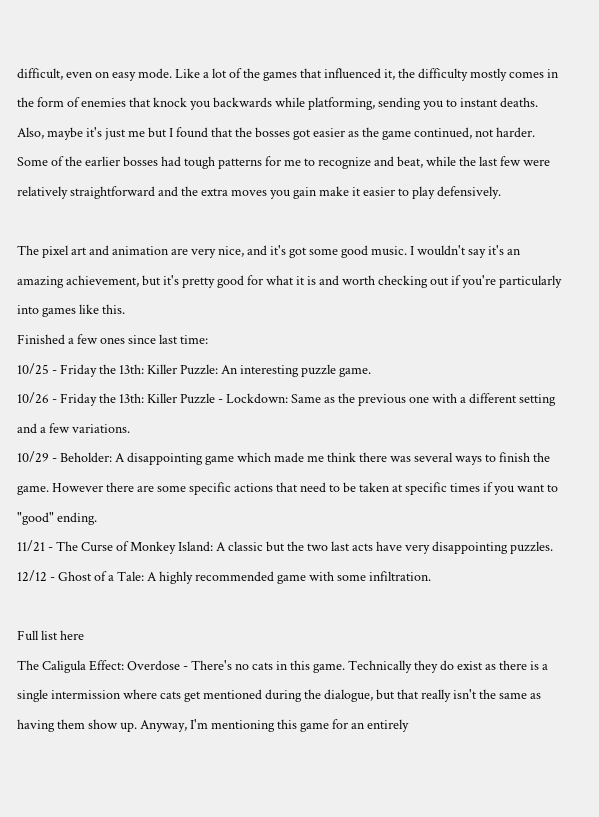difficult, even on easy mode. Like a lot of the games that influenced it, the difficulty mostly comes in the form of enemies that knock you backwards while platforming, sending you to instant deaths. Also, maybe it's just me but I found that the bosses got easier as the game continued, not harder. Some of the earlier bosses had tough patterns for me to recognize and beat, while the last few were relatively straightforward and the extra moves you gain make it easier to play defensively.

The pixel art and animation are very nice, and it's got some good music. I wouldn't say it's an amazing achievement, but it's pretty good for what it is and worth checking out if you're particularly into games like this.
Finished a few ones since last time:
10/25 - Friday the 13th: Killer Puzzle: An interesting puzzle game.
10/26 - Friday the 13th: Killer Puzzle - Lockdown: Same as the previous one with a different setting and a few variations.
10/29 - Beholder: A disappointing game which made me think there was several ways to finish the game. However there are some specific actions that need to be taken at specific times if you want to "good" ending.
11/21 - The Curse of Monkey Island: A classic but the two last acts have very disappointing puzzles.
12/12 - Ghost of a Tale: A highly recommended game with some infiltration.

Full list here
The Caligula Effect: Overdose - There's no cats in this game. Technically they do exist as there is a single intermission where cats get mentioned during the dialogue, but that really isn't the same as having them show up. Anyway, I'm mentioning this game for an entirely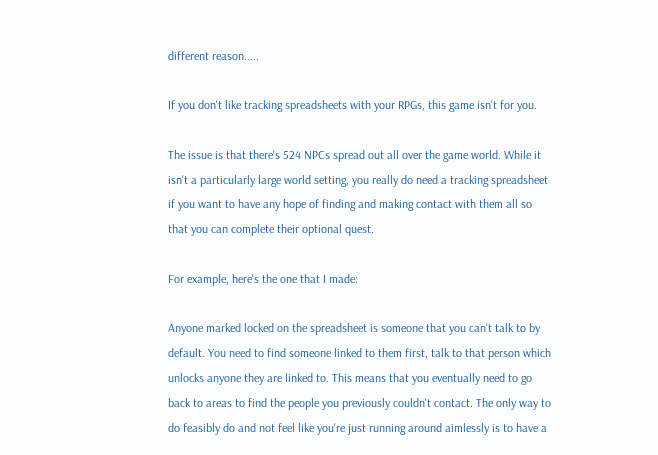different reason.....

If you don't like tracking spreadsheets with your RPGs, this game isn't for you.

The issue is that there's 524 NPCs spread out all over the game world. While it isn't a particularly large world setting, you really do need a tracking spreadsheet if you want to have any hope of finding and making contact with them all so that you can complete their optional quest.

For example, here's the one that I made:

Anyone marked locked on the spreadsheet is someone that you can't talk to by default. You need to find someone linked to them first, talk to that person which unlocks anyone they are linked to. This means that you eventually need to go back to areas to find the people you previously couldn't contact. The only way to do feasibly do and not feel like you're just running around aimlessly is to have a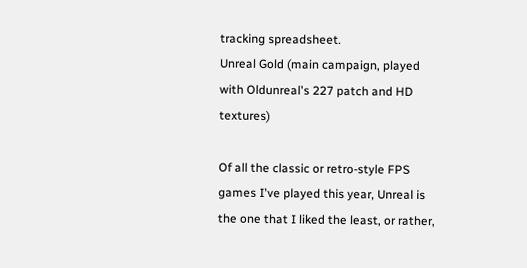tracking spreadsheet.
Unreal Gold (main campaign, played with Oldunreal's 227 patch and HD textures)

Of all the classic or retro-style FPS games I've played this year, Unreal is the one that I liked the least, or rather,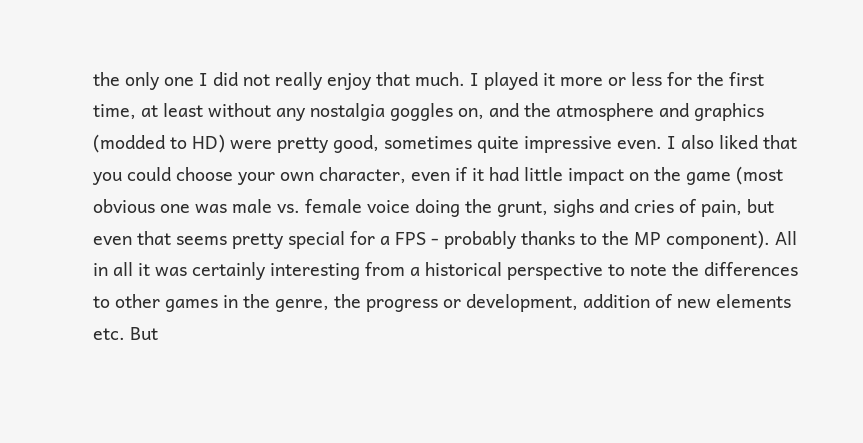the only one I did not really enjoy that much. I played it more or less for the first time, at least without any nostalgia goggles on, and the atmosphere and graphics (modded to HD) were pretty good, sometimes quite impressive even. I also liked that you could choose your own character, even if it had little impact on the game (most obvious one was male vs. female voice doing the grunt, sighs and cries of pain, but even that seems pretty special for a FPS - probably thanks to the MP component). All in all it was certainly interesting from a historical perspective to note the differences to other games in the genre, the progress or development, addition of new elements etc. But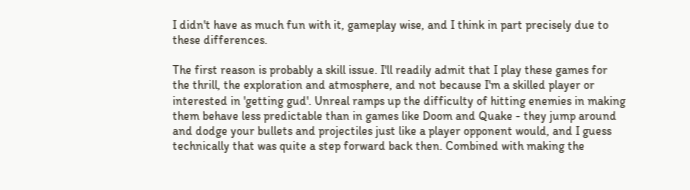I didn't have as much fun with it, gameplay wise, and I think in part precisely due to these differences.

The first reason is probably a skill issue. I'll readily admit that I play these games for the thrill, the exploration and atmosphere, and not because I'm a skilled player or interested in 'getting gud'. Unreal ramps up the difficulty of hitting enemies in making them behave less predictable than in games like Doom and Quake - they jump around and dodge your bullets and projectiles just like a player opponent would, and I guess technically that was quite a step forward back then. Combined with making the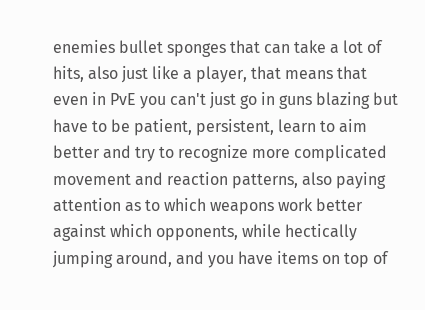enemies bullet sponges that can take a lot of hits, also just like a player, that means that even in PvE you can't just go in guns blazing but have to be patient, persistent, learn to aim better and try to recognize more complicated movement and reaction patterns, also paying attention as to which weapons work better against which opponents, while hectically jumping around, and you have items on top of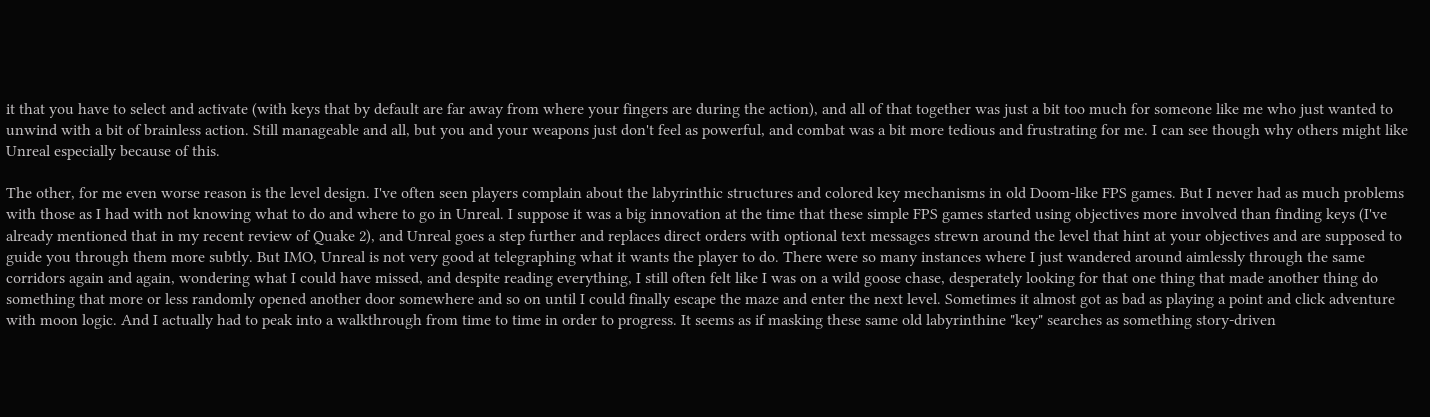it that you have to select and activate (with keys that by default are far away from where your fingers are during the action), and all of that together was just a bit too much for someone like me who just wanted to unwind with a bit of brainless action. Still manageable and all, but you and your weapons just don't feel as powerful, and combat was a bit more tedious and frustrating for me. I can see though why others might like Unreal especially because of this.

The other, for me even worse reason is the level design. I've often seen players complain about the labyrinthic structures and colored key mechanisms in old Doom-like FPS games. But I never had as much problems with those as I had with not knowing what to do and where to go in Unreal. I suppose it was a big innovation at the time that these simple FPS games started using objectives more involved than finding keys (I've already mentioned that in my recent review of Quake 2), and Unreal goes a step further and replaces direct orders with optional text messages strewn around the level that hint at your objectives and are supposed to guide you through them more subtly. But IMO, Unreal is not very good at telegraphing what it wants the player to do. There were so many instances where I just wandered around aimlessly through the same corridors again and again, wondering what I could have missed, and despite reading everything, I still often felt like I was on a wild goose chase, desperately looking for that one thing that made another thing do something that more or less randomly opened another door somewhere and so on until I could finally escape the maze and enter the next level. Sometimes it almost got as bad as playing a point and click adventure with moon logic. And I actually had to peak into a walkthrough from time to time in order to progress. It seems as if masking these same old labyrinthine "key" searches as something story-driven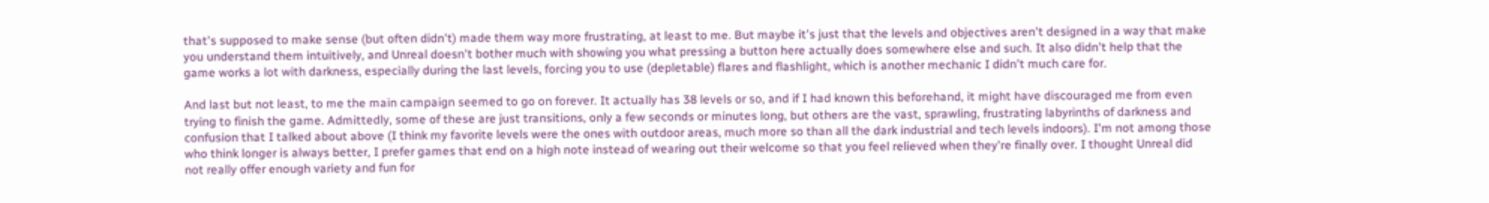that's supposed to make sense (but often didn't) made them way more frustrating, at least to me. But maybe it's just that the levels and objectives aren't designed in a way that make you understand them intuitively, and Unreal doesn't bother much with showing you what pressing a button here actually does somewhere else and such. It also didn't help that the game works a lot with darkness, especially during the last levels, forcing you to use (depletable) flares and flashlight, which is another mechanic I didn't much care for.

And last but not least, to me the main campaign seemed to go on forever. It actually has 38 levels or so, and if I had known this beforehand, it might have discouraged me from even trying to finish the game. Admittedly, some of these are just transitions, only a few seconds or minutes long, but others are the vast, sprawling, frustrating labyrinths of darkness and confusion that I talked about above (I think my favorite levels were the ones with outdoor areas, much more so than all the dark industrial and tech levels indoors). I'm not among those who think longer is always better, I prefer games that end on a high note instead of wearing out their welcome so that you feel relieved when they're finally over. I thought Unreal did not really offer enough variety and fun for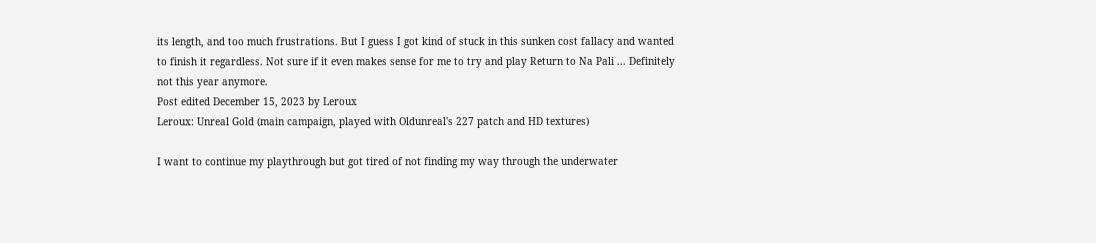its length, and too much frustrations. But I guess I got kind of stuck in this sunken cost fallacy and wanted to finish it regardless. Not sure if it even makes sense for me to try and play Return to Na Pali ... Definitely not this year anymore.
Post edited December 15, 2023 by Leroux
Leroux: Unreal Gold (main campaign, played with Oldunreal's 227 patch and HD textures)

I want to continue my playthrough but got tired of not finding my way through the underwater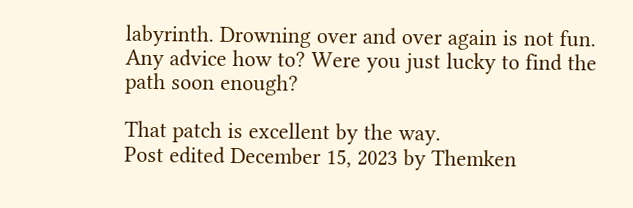labyrinth. Drowning over and over again is not fun. Any advice how to? Were you just lucky to find the path soon enough?

That patch is excellent by the way.
Post edited December 15, 2023 by Themken